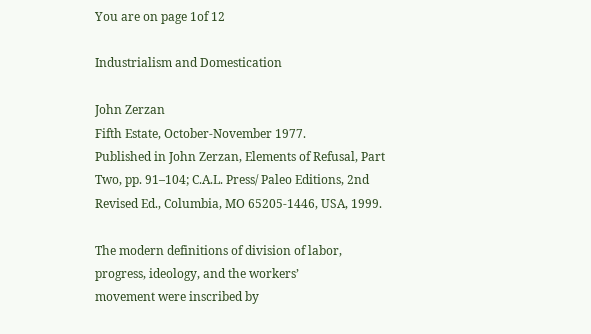You are on page 1of 12

Industrialism and Domestication

John Zerzan
Fifth Estate, October-November 1977.
Published in John Zerzan, Elements of Refusal, Part Two, pp. 91–104; C.A.L. Press/ Paleo Editions, 2nd
Revised Ed., Columbia, MO 65205-1446, USA, 1999.

The modern definitions of division of labor, progress, ideology, and the workers’
movement were inscribed by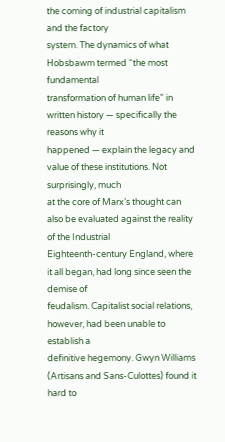the coming of industrial capitalism and the factory
system. The dynamics of what Hobsbawm termed “the most fundamental
transformation of human life” in written history — specifically the reasons why it
happened — explain the legacy and value of these institutions. Not surprisingly, much
at the core of Marx’s thought can also be evaluated against the reality of the Industrial
Eighteenth-century England, where it all began, had long since seen the demise of
feudalism. Capitalist social relations, however, had been unable to establish a
definitive hegemony. Gwyn Williams (Artisans and Sans-Culottes) found it hard to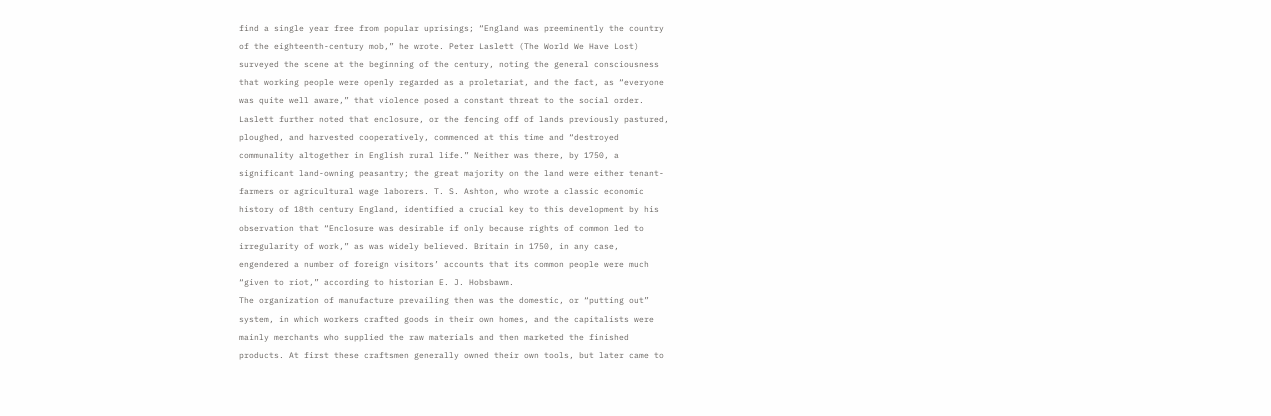find a single year free from popular uprisings; “England was preeminently the country
of the eighteenth-century mob,” he wrote. Peter Laslett (The World We Have Lost)
surveyed the scene at the beginning of the century, noting the general consciousness
that working people were openly regarded as a proletariat, and the fact, as “everyone
was quite well aware,” that violence posed a constant threat to the social order.
Laslett further noted that enclosure, or the fencing off of lands previously pastured,
ploughed, and harvested cooperatively, commenced at this time and “destroyed
communality altogether in English rural life.” Neither was there, by 1750, a
significant land-owning peasantry; the great majority on the land were either tenant-
farmers or agricultural wage laborers. T. S. Ashton, who wrote a classic economic
history of 18th century England, identified a crucial key to this development by his
observation that “Enclosure was desirable if only because rights of common led to
irregularity of work,” as was widely believed. Britain in 1750, in any case,
engendered a number of foreign visitors’ accounts that its common people were much
“given to riot,” according to historian E. J. Hobsbawm.
The organization of manufacture prevailing then was the domestic, or “putting out”
system, in which workers crafted goods in their own homes, and the capitalists were
mainly merchants who supplied the raw materials and then marketed the finished
products. At first these craftsmen generally owned their own tools, but later came to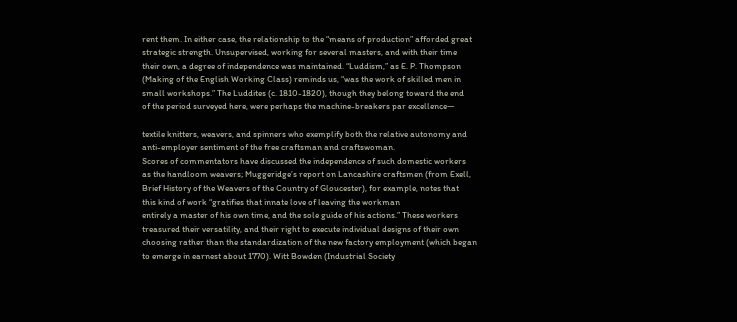rent them. In either case, the relationship to the “means of production” afforded great
strategic strength. Unsupervised, working for several masters, and with their time
their own, a degree of independence was maintained. “Luddism,” as E. P. Thompson
(Making of the English Working Class) reminds us, “was the work of skilled men in
small workshops.” The Luddites (c. 1810-1820), though they belong toward the end
of the period surveyed here, were perhaps the machine-breakers par excellence—

textile knitters, weavers, and spinners who exemplify both the relative autonomy and
anti-employer sentiment of the free craftsman and craftswoman.
Scores of commentators have discussed the independence of such domestic workers
as the handloom weavers; Muggeridge’s report on Lancashire craftsmen (from Exell,
Brief History of the Weavers of the Country of Gloucester), for example, notes that
this kind of work “gratifies that innate love of leaving the workman
entirely a master of his own time, and the sole guide of his actions.” These workers
treasured their versatility, and their right to execute individual designs of their own
choosing rather than the standardization of the new factory employment (which began
to emerge in earnest about 1770). Witt Bowden (Industrial Society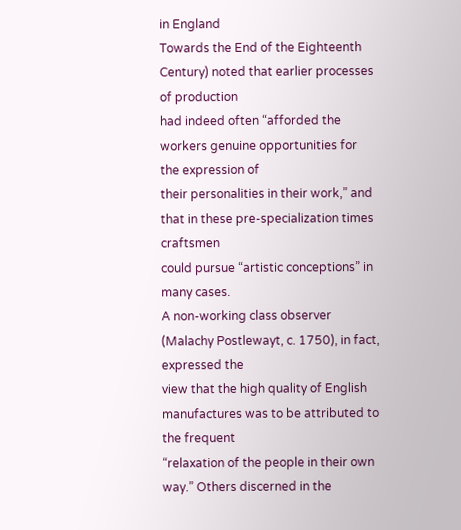in England
Towards the End of the Eighteenth Century) noted that earlier processes of production
had indeed often “afforded the workers genuine opportunities for the expression of
their personalities in their work,” and that in these pre-specialization times craftsmen
could pursue “artistic conceptions” in many cases.
A non-working class observer (Malachy Postlewayt, c. 1750), in fact, expressed the
view that the high quality of English manufactures was to be attributed to the frequent
“relaxation of the people in their own way.” Others discerned in the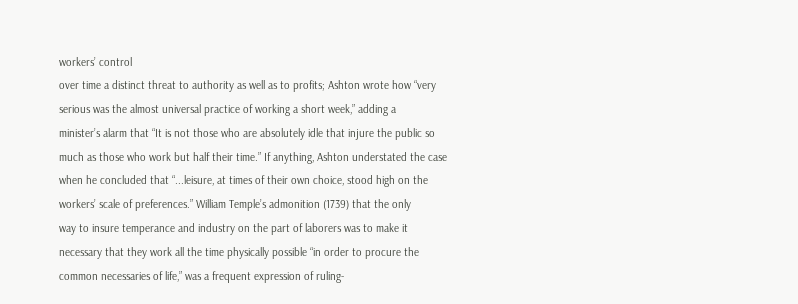workers’ control
over time a distinct threat to authority as well as to profits; Ashton wrote how “very
serious was the almost universal practice of working a short week,” adding a
minister’s alarm that “It is not those who are absolutely idle that injure the public so
much as those who work but half their time.” If anything, Ashton understated the case
when he concluded that “...leisure, at times of their own choice, stood high on the
workers’ scale of preferences.” William Temple’s admonition (1739) that the only
way to insure temperance and industry on the part of laborers was to make it
necessary that they work all the time physically possible “in order to procure the
common necessaries of life,” was a frequent expression of ruling-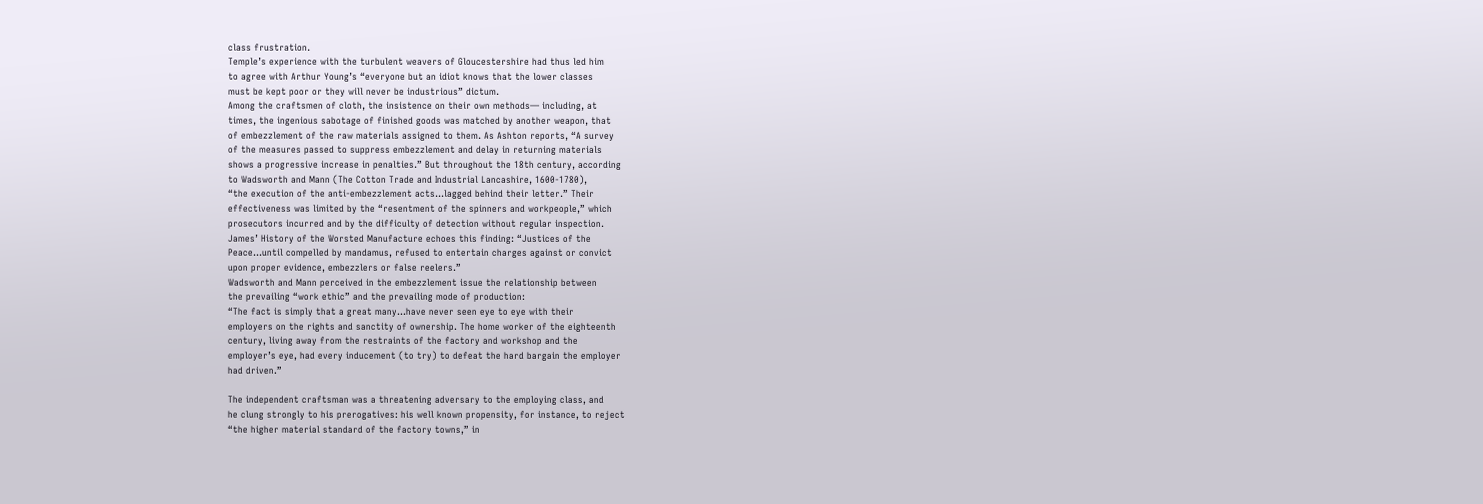class frustration.
Temple’s experience with the turbulent weavers of Gloucestershire had thus led him
to agree with Arthur Young’s “everyone but an idiot knows that the lower classes
must be kept poor or they will never be industrious” dictum.
Among the craftsmen of cloth, the insistence on their own methods— including, at
times, the ingenious sabotage of finished goods was matched by another weapon, that
of embezzlement of the raw materials assigned to them. As Ashton reports, “A survey
of the measures passed to suppress embezzlement and delay in returning materials
shows a progressive increase in penalties.” But throughout the 18th century, according
to Wadsworth and Mann (The Cotton Trade and Industrial Lancashire, 1600-1780),
“the execution of the anti-embezzlement acts...lagged behind their letter.” Their
effectiveness was limited by the “resentment of the spinners and workpeople,” which
prosecutors incurred and by the difficulty of detection without regular inspection.
James’ History of the Worsted Manufacture echoes this finding: “Justices of the
Peace...until compelled by mandamus, refused to entertain charges against or convict
upon proper evidence, embezzlers or false reelers.”
Wadsworth and Mann perceived in the embezzlement issue the relationship between
the prevailing “work ethic” and the prevailing mode of production:
“The fact is simply that a great many...have never seen eye to eye with their
employers on the rights and sanctity of ownership. The home worker of the eighteenth
century, living away from the restraints of the factory and workshop and the
employer’s eye, had every inducement (to try) to defeat the hard bargain the employer
had driven.”

The independent craftsman was a threatening adversary to the employing class, and
he clung strongly to his prerogatives: his well known propensity, for instance, to reject
“the higher material standard of the factory towns,” in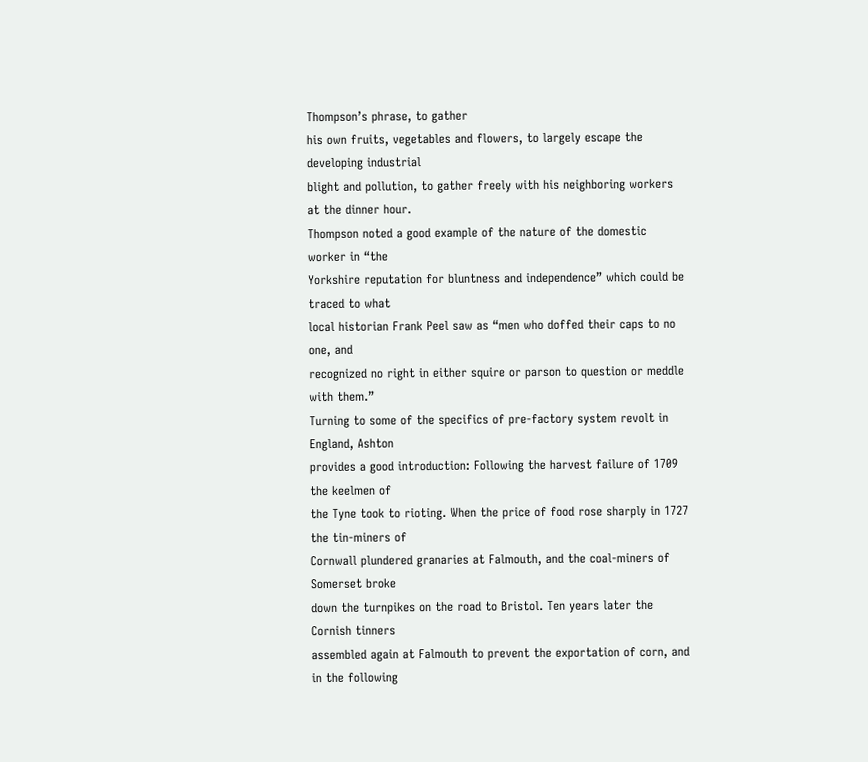Thompson’s phrase, to gather
his own fruits, vegetables and flowers, to largely escape the developing industrial
blight and pollution, to gather freely with his neighboring workers at the dinner hour.
Thompson noted a good example of the nature of the domestic worker in “the
Yorkshire reputation for bluntness and independence” which could be traced to what
local historian Frank Peel saw as “men who doffed their caps to no one, and
recognized no right in either squire or parson to question or meddle with them.”
Turning to some of the specifics of pre-factory system revolt in England, Ashton
provides a good introduction: Following the harvest failure of 1709 the keelmen of
the Tyne took to rioting. When the price of food rose sharply in 1727 the tin-miners of
Cornwall plundered granaries at Falmouth, and the coal-miners of Somerset broke
down the turnpikes on the road to Bristol. Ten years later the Cornish tinners
assembled again at Falmouth to prevent the exportation of corn, and in the following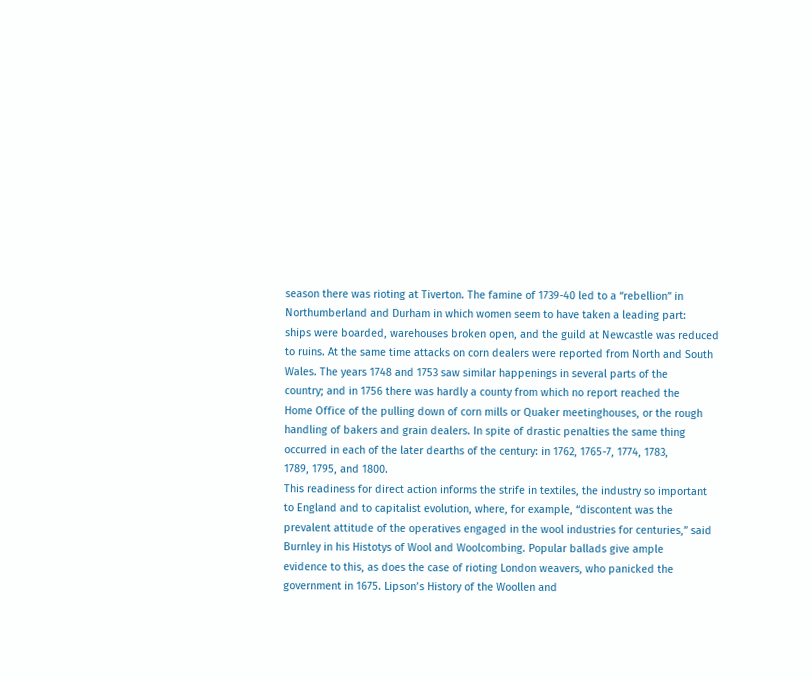season there was rioting at Tiverton. The famine of 1739-40 led to a “rebellion” in
Northumberland and Durham in which women seem to have taken a leading part:
ships were boarded, warehouses broken open, and the guild at Newcastle was reduced
to ruins. At the same time attacks on corn dealers were reported from North and South
Wales. The years 1748 and 1753 saw similar happenings in several parts of the
country; and in 1756 there was hardly a county from which no report reached the
Home Office of the pulling down of corn mills or Quaker meetinghouses, or the rough
handling of bakers and grain dealers. In spite of drastic penalties the same thing
occurred in each of the later dearths of the century: in 1762, 1765-7, 1774, 1783,
1789, 1795, and 1800.
This readiness for direct action informs the strife in textiles, the industry so important
to England and to capitalist evolution, where, for example, “discontent was the
prevalent attitude of the operatives engaged in the wool industries for centuries,” said
Burnley in his Histotys of Wool and Woolcombing. Popular ballads give ample
evidence to this, as does the case of rioting London weavers, who panicked the
government in 1675. Lipson’s History of the Woollen and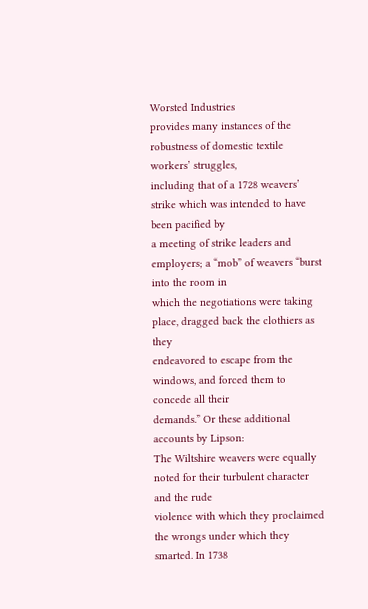Worsted Industries
provides many instances of the robustness of domestic textile workers’ struggles,
including that of a 1728 weavers’ strike which was intended to have been pacified by
a meeting of strike leaders and employers; a “mob” of weavers “burst into the room in
which the negotiations were taking place, dragged back the clothiers as they
endeavored to escape from the windows, and forced them to concede all their
demands.” Or these additional accounts by Lipson:
The Wiltshire weavers were equally noted for their turbulent character and the rude
violence with which they proclaimed the wrongs under which they smarted. In 1738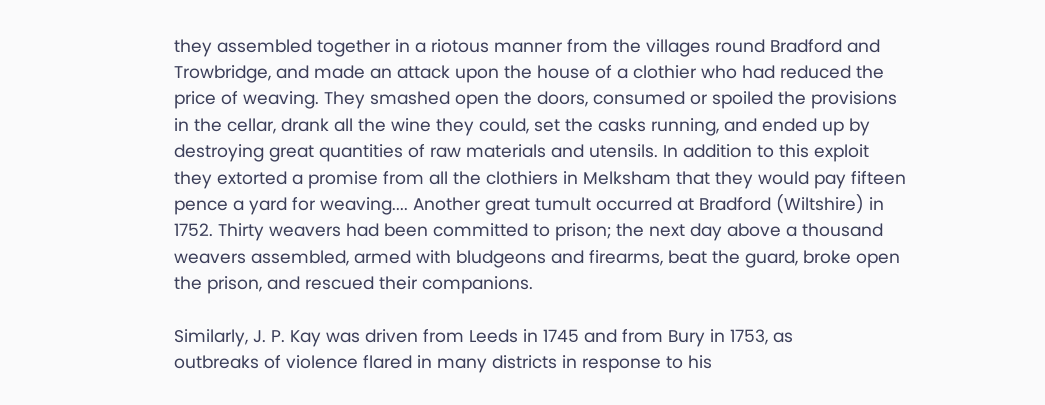they assembled together in a riotous manner from the villages round Bradford and
Trowbridge, and made an attack upon the house of a clothier who had reduced the
price of weaving. They smashed open the doors, consumed or spoiled the provisions
in the cellar, drank all the wine they could, set the casks running, and ended up by
destroying great quantities of raw materials and utensils. In addition to this exploit
they extorted a promise from all the clothiers in Melksham that they would pay fifteen
pence a yard for weaving.... Another great tumult occurred at Bradford (Wiltshire) in
1752. Thirty weavers had been committed to prison; the next day above a thousand
weavers assembled, armed with bludgeons and firearms, beat the guard, broke open
the prison, and rescued their companions.

Similarly, J. P. Kay was driven from Leeds in 1745 and from Bury in 1753, as
outbreaks of violence flared in many districts in response to his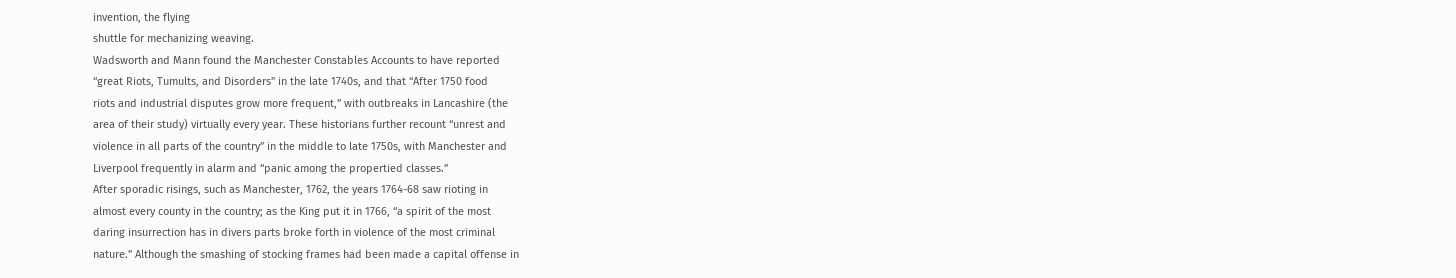invention, the flying
shuttle for mechanizing weaving.
Wadsworth and Mann found the Manchester Constables Accounts to have reported
“great Riots, Tumults, and Disorders” in the late 1740s, and that “After 1750 food
riots and industrial disputes grow more frequent,” with outbreaks in Lancashire (the
area of their study) virtually every year. These historians further recount “unrest and
violence in all parts of the country” in the middle to late 1750s, with Manchester and
Liverpool frequently in alarm and “panic among the propertied classes.”
After sporadic risings, such as Manchester, 1762, the years 1764-68 saw rioting in
almost every county in the country; as the King put it in 1766, “a spirit of the most
daring insurrection has in divers parts broke forth in violence of the most criminal
nature.” Although the smashing of stocking frames had been made a capital offense in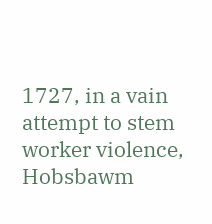1727, in a vain attempt to stem worker violence, Hobsbawm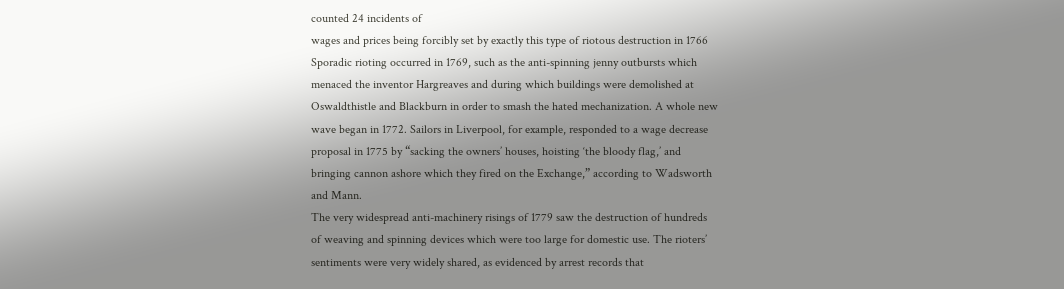counted 24 incidents of
wages and prices being forcibly set by exactly this type of riotous destruction in 1766
Sporadic rioting occurred in 1769, such as the anti-spinning jenny outbursts which
menaced the inventor Hargreaves and during which buildings were demolished at
Oswaldthistle and Blackburn in order to smash the hated mechanization. A whole new
wave began in 1772. Sailors in Liverpool, for example, responded to a wage decrease
proposal in 1775 by “sacking the owners’ houses, hoisting ‘the bloody flag,’ and
bringing cannon ashore which they fired on the Exchange,” according to Wadsworth
and Mann.
The very widespread anti-machinery risings of 1779 saw the destruction of hundreds
of weaving and spinning devices which were too large for domestic use. The rioters’
sentiments were very widely shared, as evidenced by arrest records that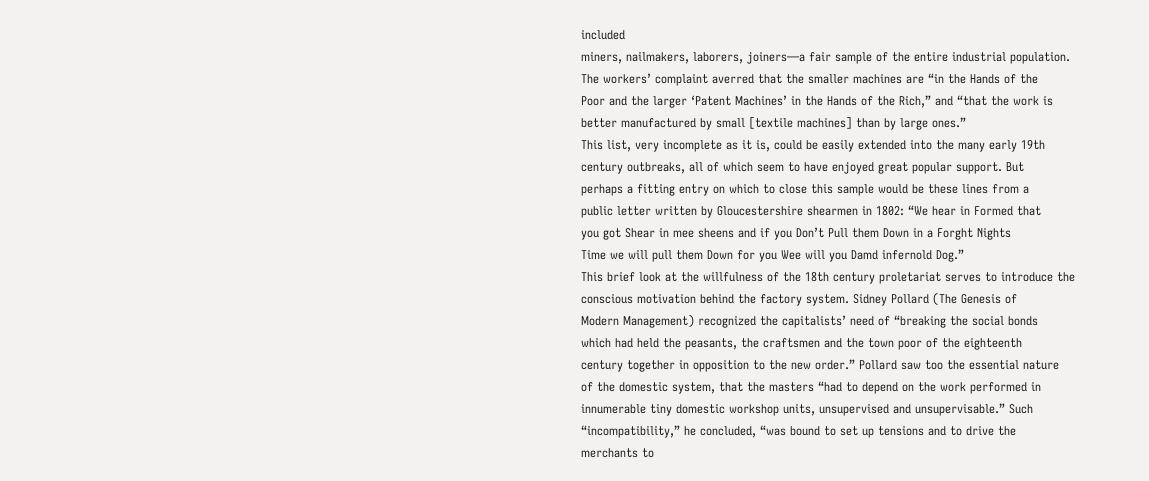included
miners, nailmakers, laborers, joiners—a fair sample of the entire industrial population.
The workers’ complaint averred that the smaller machines are “in the Hands of the
Poor and the larger ‘Patent Machines’ in the Hands of the Rich,” and “that the work is
better manufactured by small [textile machines] than by large ones.”
This list, very incomplete as it is, could be easily extended into the many early 19th
century outbreaks, all of which seem to have enjoyed great popular support. But
perhaps a fitting entry on which to close this sample would be these lines from a
public letter written by Gloucestershire shearmen in 1802: “We hear in Formed that
you got Shear in mee sheens and if you Don’t Pull them Down in a Forght Nights
Time we will pull them Down for you Wee will you Damd infernold Dog.”
This brief look at the willfulness of the 18th century proletariat serves to introduce the
conscious motivation behind the factory system. Sidney Pollard (The Genesis of
Modern Management) recognized the capitalists’ need of “breaking the social bonds
which had held the peasants, the craftsmen and the town poor of the eighteenth
century together in opposition to the new order.” Pollard saw too the essential nature
of the domestic system, that the masters “had to depend on the work performed in
innumerable tiny domestic workshop units, unsupervised and unsupervisable.” Such
“incompatibility,” he concluded, “was bound to set up tensions and to drive the
merchants to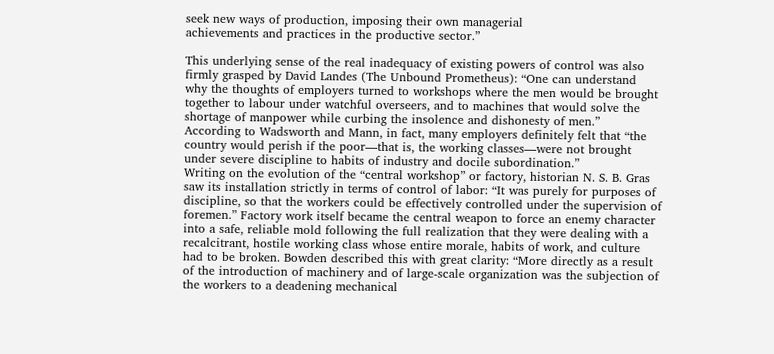seek new ways of production, imposing their own managerial
achievements and practices in the productive sector.”

This underlying sense of the real inadequacy of existing powers of control was also
firmly grasped by David Landes (The Unbound Prometheus): “One can understand
why the thoughts of employers turned to workshops where the men would be brought
together to labour under watchful overseers, and to machines that would solve the
shortage of manpower while curbing the insolence and dishonesty of men.”
According to Wadsworth and Mann, in fact, many employers definitely felt that “the
country would perish if the poor—that is, the working classes—were not brought
under severe discipline to habits of industry and docile subordination.”
Writing on the evolution of the “central workshop” or factory, historian N. S. B. Gras
saw its installation strictly in terms of control of labor: “It was purely for purposes of
discipline, so that the workers could be effectively controlled under the supervision of
foremen.” Factory work itself became the central weapon to force an enemy character
into a safe, reliable mold following the full realization that they were dealing with a
recalcitrant, hostile working class whose entire morale, habits of work, and culture
had to be broken. Bowden described this with great clarity: “More directly as a result
of the introduction of machinery and of large-scale organization was the subjection of
the workers to a deadening mechanical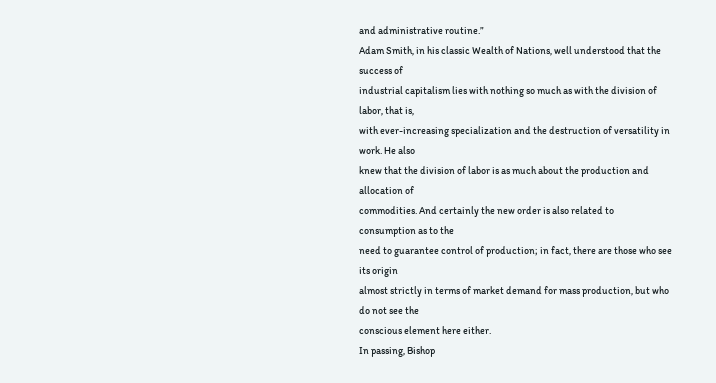and administrative routine.”
Adam Smith, in his classic Wealth of Nations, well understood that the success of
industrial capitalism lies with nothing so much as with the division of labor, that is,
with ever-increasing specialization and the destruction of versatility in work. He also
knew that the division of labor is as much about the production and allocation of
commodities. And certainly the new order is also related to consumption as to the
need to guarantee control of production; in fact, there are those who see its origin
almost strictly in terms of market demand for mass production, but who do not see the
conscious element here either.
In passing, Bishop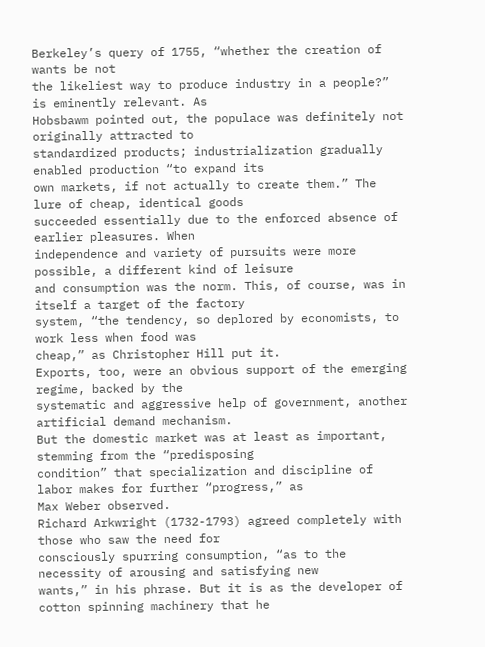Berkeley’s query of 1755, “whether the creation of wants be not
the likeliest way to produce industry in a people?” is eminently relevant. As
Hobsbawm pointed out, the populace was definitely not originally attracted to
standardized products; industrialization gradually enabled production “to expand its
own markets, if not actually to create them.” The lure of cheap, identical goods
succeeded essentially due to the enforced absence of earlier pleasures. When
independence and variety of pursuits were more possible, a different kind of leisure
and consumption was the norm. This, of course, was in itself a target of the factory
system, “the tendency, so deplored by economists, to work less when food was
cheap,” as Christopher Hill put it.
Exports, too, were an obvious support of the emerging regime, backed by the
systematic and aggressive help of government, another artificial demand mechanism.
But the domestic market was at least as important, stemming from the “predisposing
condition” that specialization and discipline of labor makes for further “progress,” as
Max Weber observed.
Richard Arkwright (1732-1793) agreed completely with those who saw the need for
consciously spurring consumption, “as to the necessity of arousing and satisfying new
wants,” in his phrase. But it is as the developer of cotton spinning machinery that he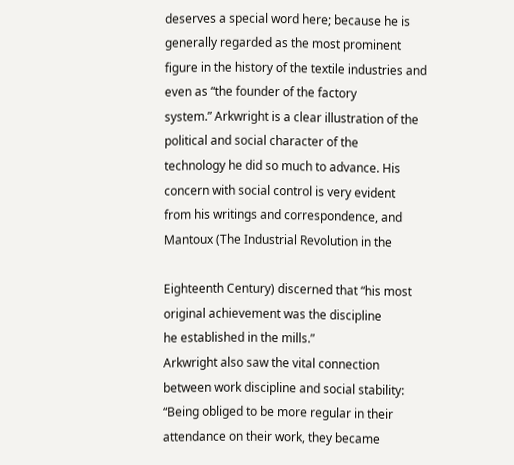deserves a special word here; because he is generally regarded as the most prominent
figure in the history of the textile industries and even as “the founder of the factory
system.” Arkwright is a clear illustration of the political and social character of the
technology he did so much to advance. His concern with social control is very evident
from his writings and correspondence, and Mantoux (The Industrial Revolution in the

Eighteenth Century) discerned that “his most original achievement was the discipline
he established in the mills.”
Arkwright also saw the vital connection between work discipline and social stability:
“Being obliged to be more regular in their attendance on their work, they became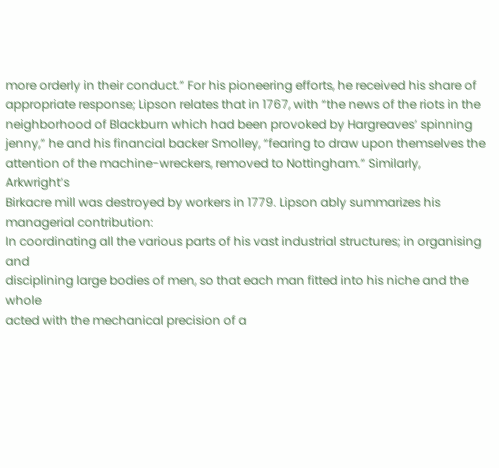more orderly in their conduct.” For his pioneering efforts, he received his share of
appropriate response; Lipson relates that in 1767, with “the news of the riots in the
neighborhood of Blackburn which had been provoked by Hargreaves’ spinning
jenny,” he and his financial backer Smolley, “fearing to draw upon themselves the
attention of the machine-wreckers, removed to Nottingham.” Similarly, Arkwright’s
Birkacre mill was destroyed by workers in 1779. Lipson ably summarizes his
managerial contribution:
In coordinating all the various parts of his vast industrial structures; in organising and
disciplining large bodies of men, so that each man fitted into his niche and the whole
acted with the mechanical precision of a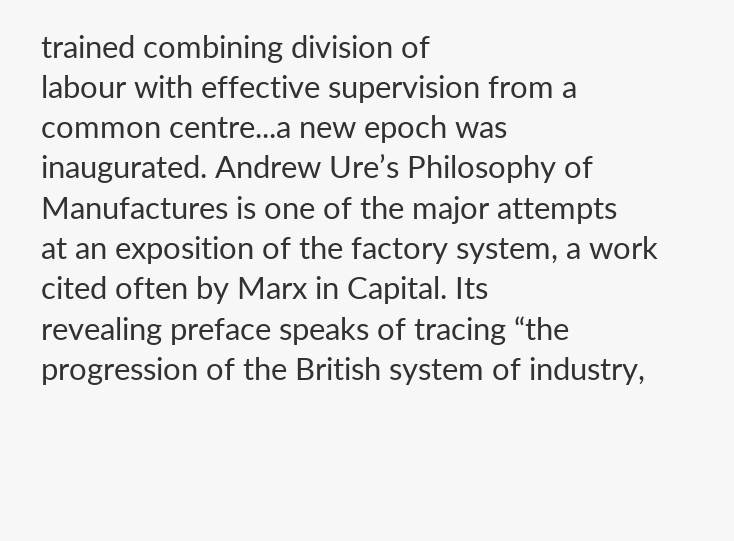trained combining division of
labour with effective supervision from a common centre...a new epoch was
inaugurated. Andrew Ure’s Philosophy of Manufactures is one of the major attempts
at an exposition of the factory system, a work cited often by Marx in Capital. Its
revealing preface speaks of tracing “the progression of the British system of industry,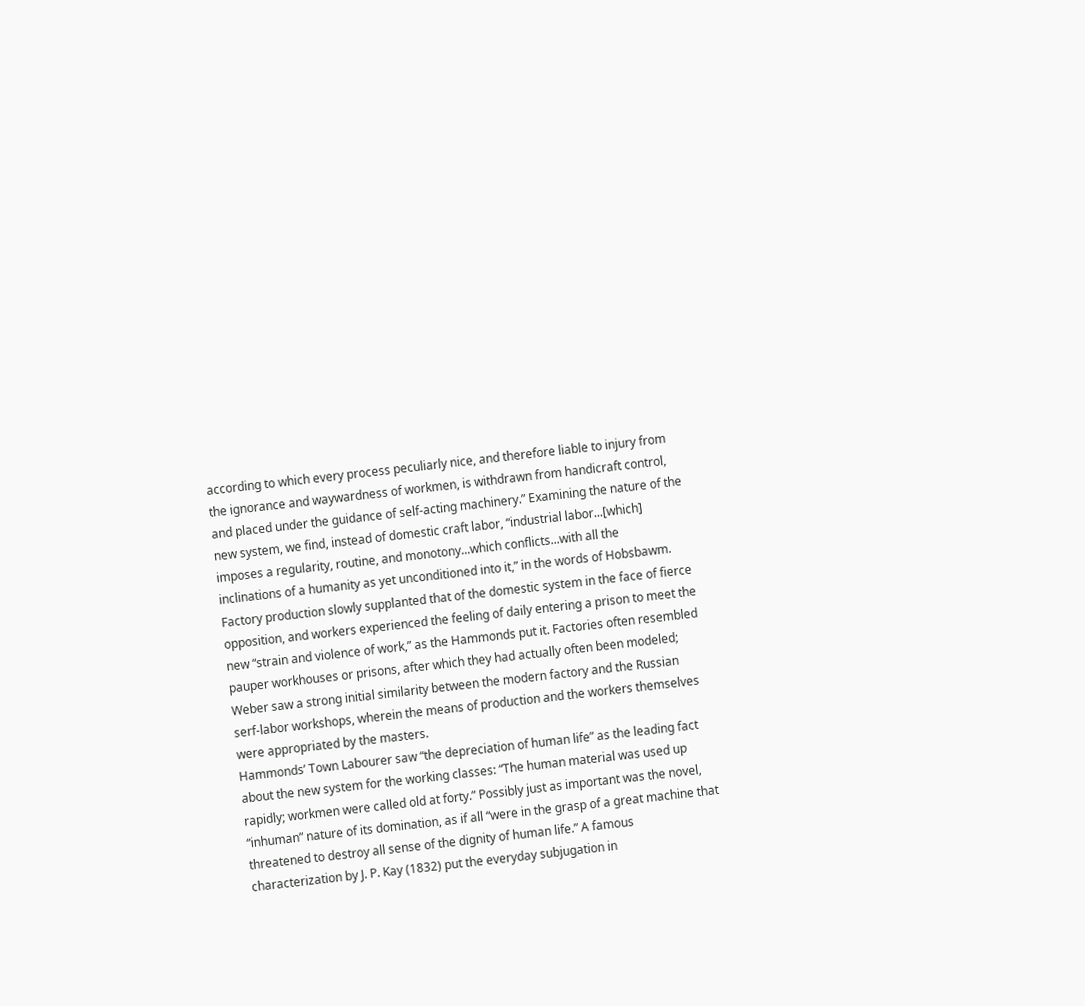according to which every process peculiarly nice, and therefore liable to injury from
the ignorance and waywardness of workmen, is withdrawn from handicraft control,
and placed under the guidance of self-acting machinery.” Examining the nature of the
new system, we find, instead of domestic craft labor, “industrial labor...[which]
imposes a regularity, routine, and monotony...which conflicts...with all the
inclinations of a humanity as yet unconditioned into it,” in the words of Hobsbawm.
Factory production slowly supplanted that of the domestic system in the face of fierce
opposition, and workers experienced the feeling of daily entering a prison to meet the
new “strain and violence of work,” as the Hammonds put it. Factories often resembled
pauper workhouses or prisons, after which they had actually often been modeled;
Weber saw a strong initial similarity between the modern factory and the Russian
serf-labor workshops, wherein the means of production and the workers themselves
were appropriated by the masters.
Hammonds’ Town Labourer saw “the depreciation of human life” as the leading fact
about the new system for the working classes: “The human material was used up
rapidly; workmen were called old at forty.” Possibly just as important was the novel,
“inhuman” nature of its domination, as if all “were in the grasp of a great machine that
threatened to destroy all sense of the dignity of human life.” A famous
characterization by J. P. Kay (1832) put the everyday subjugation in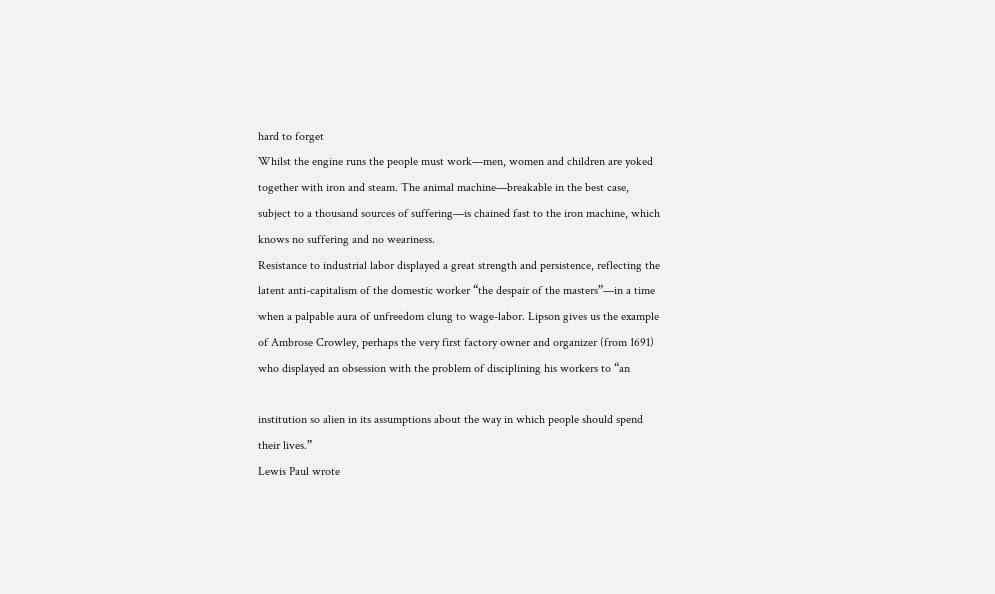hard to forget
Whilst the engine runs the people must work—men, women and children are yoked
together with iron and steam. The animal machine—breakable in the best case,
subject to a thousand sources of suffering—is chained fast to the iron machine, which
knows no suffering and no weariness.
Resistance to industrial labor displayed a great strength and persistence, reflecting the
latent anti-capitalism of the domestic worker “the despair of the masters”—in a time
when a palpable aura of unfreedom clung to wage-labor. Lipson gives us the example
of Ambrose Crowley, perhaps the very first factory owner and organizer (from 1691)
who displayed an obsession with the problem of disciplining his workers to “an

institution so alien in its assumptions about the way in which people should spend
their lives.”
Lewis Paul wrote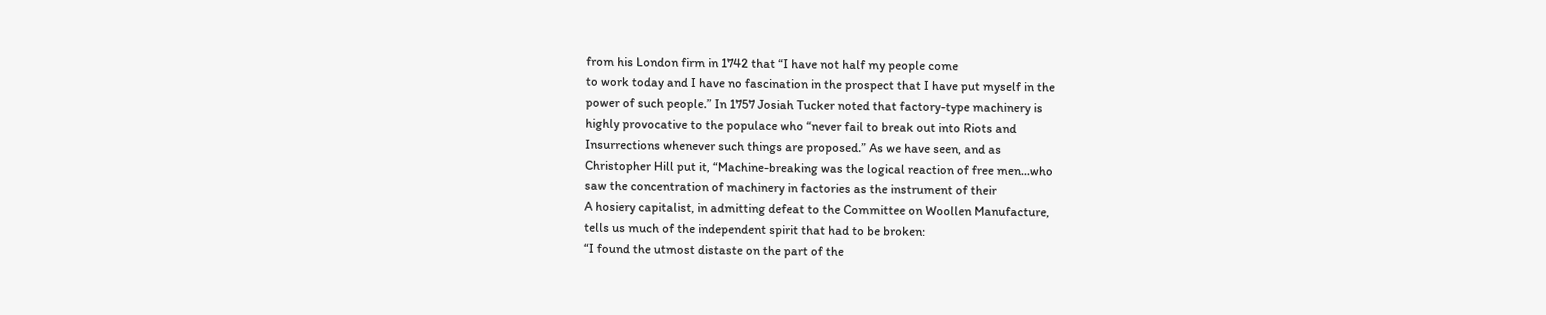from his London firm in 1742 that “I have not half my people come
to work today and I have no fascination in the prospect that I have put myself in the
power of such people.” In 1757 Josiah Tucker noted that factory-type machinery is
highly provocative to the populace who “never fail to break out into Riots and
Insurrections whenever such things are proposed.” As we have seen, and as
Christopher Hill put it, “Machine-breaking was the logical reaction of free men...who
saw the concentration of machinery in factories as the instrument of their
A hosiery capitalist, in admitting defeat to the Committee on Woollen Manufacture,
tells us much of the independent spirit that had to be broken:
“I found the utmost distaste on the part of the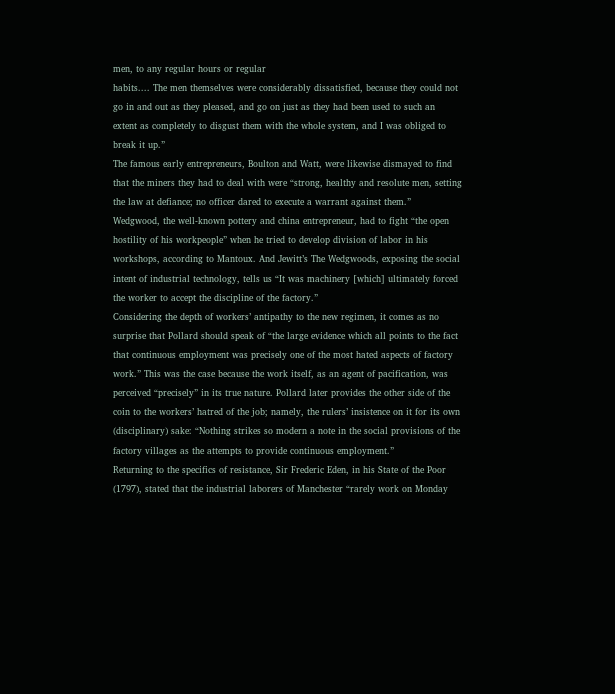men, to any regular hours or regular
habits.... The men themselves were considerably dissatisfied, because they could not
go in and out as they pleased, and go on just as they had been used to such an
extent as completely to disgust them with the whole system, and I was obliged to
break it up.”
The famous early entrepreneurs, Boulton and Watt, were likewise dismayed to find
that the miners they had to deal with were “strong, healthy and resolute men, setting
the law at defiance; no officer dared to execute a warrant against them.”
Wedgwood, the well-known pottery and china entrepreneur, had to fight “the open
hostility of his workpeople” when he tried to develop division of labor in his
workshops, according to Mantoux. And Jewitt’s The Wedgwoods, exposing the social
intent of industrial technology, tells us “It was machinery [which] ultimately forced
the worker to accept the discipline of the factory.”
Considering the depth of workers’ antipathy to the new regimen, it comes as no
surprise that Pollard should speak of “the large evidence which all points to the fact
that continuous employment was precisely one of the most hated aspects of factory
work.” This was the case because the work itself, as an agent of pacification, was
perceived “precisely” in its true nature. Pollard later provides the other side of the
coin to the workers’ hatred of the job; namely, the rulers’ insistence on it for its own
(disciplinary) sake: “Nothing strikes so modern a note in the social provisions of the
factory villages as the attempts to provide continuous employment.”
Returning to the specifics of resistance, Sir Frederic Eden, in his State of the Poor
(1797), stated that the industrial laborers of Manchester “rarely work on Monday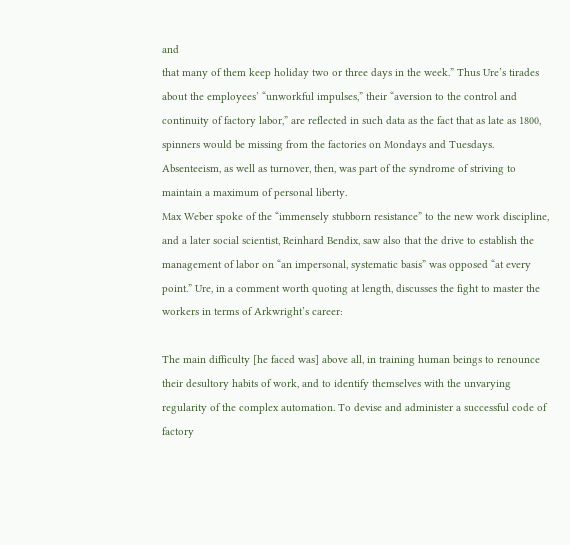and
that many of them keep holiday two or three days in the week.” Thus Ure’s tirades
about the employees’ “unworkful impulses,” their “aversion to the control and
continuity of factory labor,” are reflected in such data as the fact that as late as 1800,
spinners would be missing from the factories on Mondays and Tuesdays.
Absenteeism, as well as turnover, then, was part of the syndrome of striving to
maintain a maximum of personal liberty.
Max Weber spoke of the “immensely stubborn resistance” to the new work discipline,
and a later social scientist, Reinhard Bendix, saw also that the drive to establish the
management of labor on “an impersonal, systematic basis” was opposed “at every
point.” Ure, in a comment worth quoting at length, discusses the fight to master the
workers in terms of Arkwright’s career:

The main difficulty [he faced was] above all, in training human beings to renounce
their desultory habits of work, and to identify themselves with the unvarying
regularity of the complex automation. To devise and administer a successful code of
factory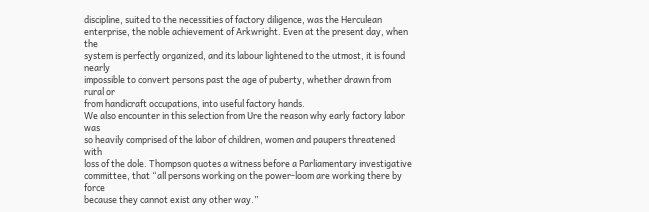discipline, suited to the necessities of factory diligence, was the Herculean
enterprise, the noble achievement of Arkwright. Even at the present day, when the
system is perfectly organized, and its labour lightened to the utmost, it is found nearly
impossible to convert persons past the age of puberty, whether drawn from rural or
from handicraft occupations, into useful factory hands.
We also encounter in this selection from Ure the reason why early factory labor was
so heavily comprised of the labor of children, women and paupers threatened with
loss of the dole. Thompson quotes a witness before a Parliamentary investigative
committee, that “all persons working on the power-loom are working there by force
because they cannot exist any other way.”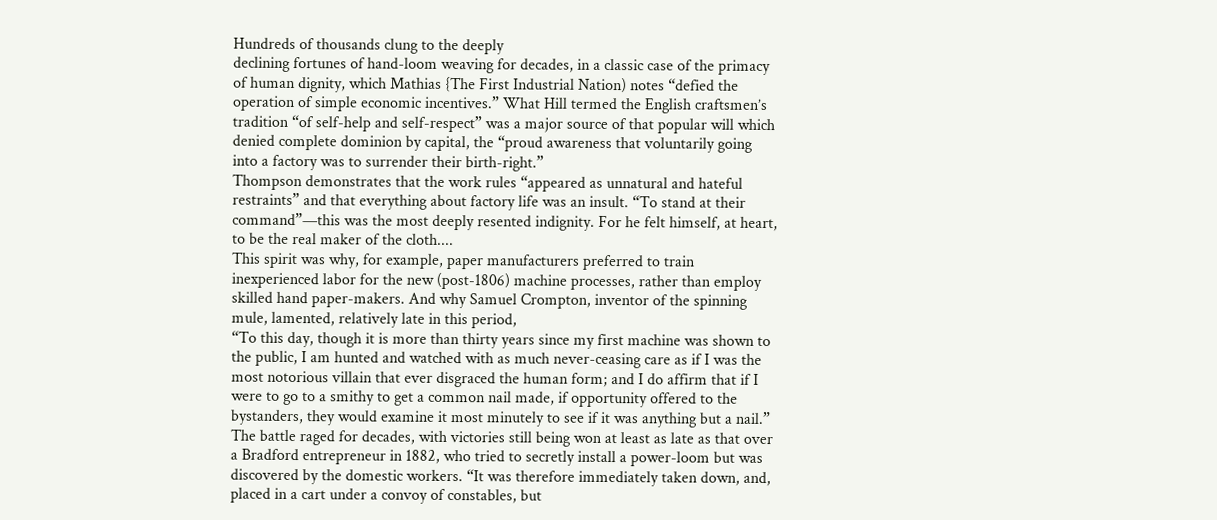Hundreds of thousands clung to the deeply
declining fortunes of hand-loom weaving for decades, in a classic case of the primacy
of human dignity, which Mathias {The First Industrial Nation) notes “defied the
operation of simple economic incentives.” What Hill termed the English craftsmen’s
tradition “of self-help and self-respect” was a major source of that popular will which
denied complete dominion by capital, the “proud awareness that voluntarily going
into a factory was to surrender their birth-right.”
Thompson demonstrates that the work rules “appeared as unnatural and hateful
restraints” and that everything about factory life was an insult. “To stand at their
command”—this was the most deeply resented indignity. For he felt himself, at heart,
to be the real maker of the cloth....
This spirit was why, for example, paper manufacturers preferred to train
inexperienced labor for the new (post-1806) machine processes, rather than employ
skilled hand paper-makers. And why Samuel Crompton, inventor of the spinning
mule, lamented, relatively late in this period,
“To this day, though it is more than thirty years since my first machine was shown to
the public, I am hunted and watched with as much never-ceasing care as if I was the
most notorious villain that ever disgraced the human form; and I do affirm that if I
were to go to a smithy to get a common nail made, if opportunity offered to the
bystanders, they would examine it most minutely to see if it was anything but a nail.”
The battle raged for decades, with victories still being won at least as late as that over
a Bradford entrepreneur in 1882, who tried to secretly install a power-loom but was
discovered by the domestic workers. “It was therefore immediately taken down, and,
placed in a cart under a convoy of constables, but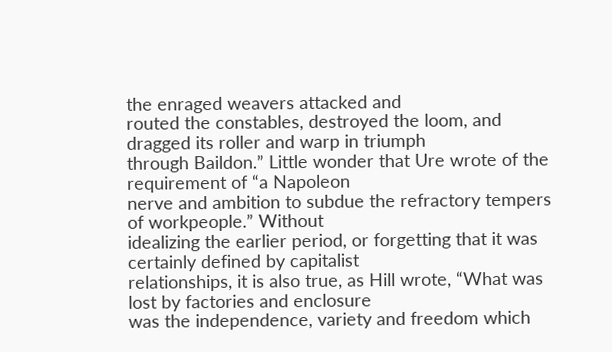the enraged weavers attacked and
routed the constables, destroyed the loom, and dragged its roller and warp in triumph
through Baildon.” Little wonder that Ure wrote of the requirement of “a Napoleon
nerve and ambition to subdue the refractory tempers of workpeople.” Without
idealizing the earlier period, or forgetting that it was certainly defined by capitalist
relationships, it is also true, as Hill wrote, “What was lost by factories and enclosure
was the independence, variety and freedom which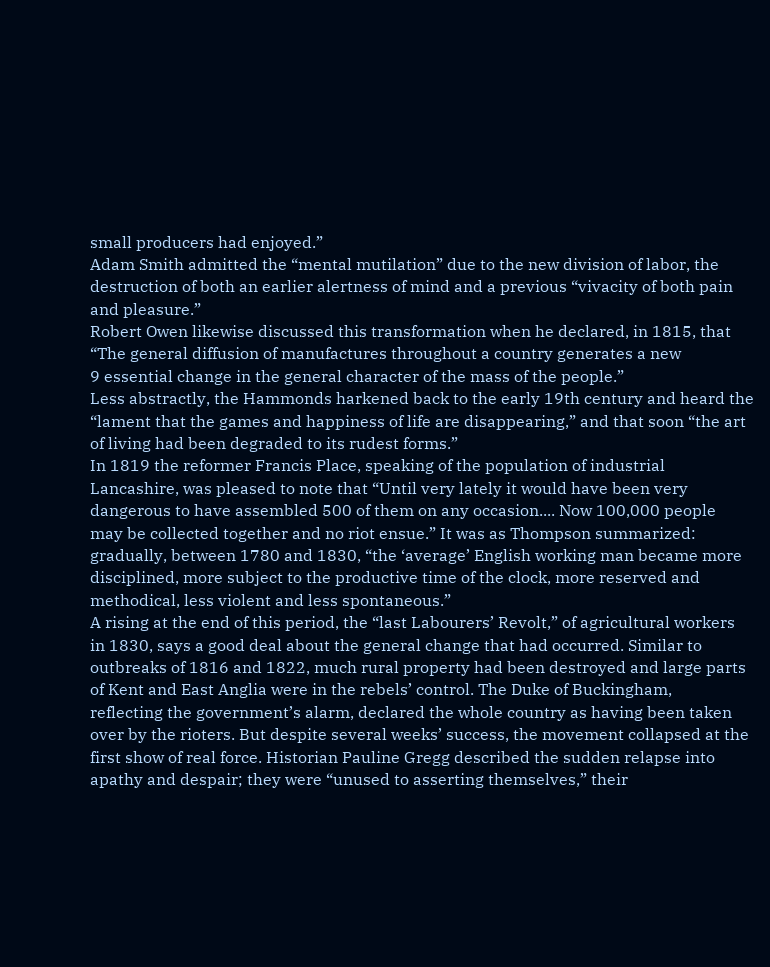small producers had enjoyed.”
Adam Smith admitted the “mental mutilation” due to the new division of labor, the
destruction of both an earlier alertness of mind and a previous “vivacity of both pain
and pleasure.”
Robert Owen likewise discussed this transformation when he declared, in 1815, that
“The general diffusion of manufactures throughout a country generates a new
9 essential change in the general character of the mass of the people.”
Less abstractly, the Hammonds harkened back to the early 19th century and heard the
“lament that the games and happiness of life are disappearing,” and that soon “the art
of living had been degraded to its rudest forms.”
In 1819 the reformer Francis Place, speaking of the population of industrial
Lancashire, was pleased to note that “Until very lately it would have been very
dangerous to have assembled 500 of them on any occasion.... Now 100,000 people
may be collected together and no riot ensue.” It was as Thompson summarized:
gradually, between 1780 and 1830, “the ‘average’ English working man became more
disciplined, more subject to the productive time of the clock, more reserved and
methodical, less violent and less spontaneous.”
A rising at the end of this period, the “last Labourers’ Revolt,” of agricultural workers
in 1830, says a good deal about the general change that had occurred. Similar to
outbreaks of 1816 and 1822, much rural property had been destroyed and large parts
of Kent and East Anglia were in the rebels’ control. The Duke of Buckingham,
reflecting the government’s alarm, declared the whole country as having been taken
over by the rioters. But despite several weeks’ success, the movement collapsed at the
first show of real force. Historian Pauline Gregg described the sudden relapse into
apathy and despair; they were “unused to asserting themselves,” their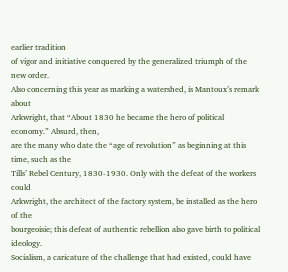earlier tradition
of vigor and initiative conquered by the generalized triumph of the new order.
Also concerning this year as marking a watershed, is Mantoux’s remark about
Arkwright, that “About 1830 he became the hero of political economy.” Absurd, then,
are the many who date the “age of revolution” as beginning at this time, such as the
Tills’ Rebel Century, 1830-1930. Only with the defeat of the workers could
Arkwright, the architect of the factory system, be installed as the hero of the
bourgeoisie; this defeat of authentic rebellion also gave birth to political ideology.
Socialism, a caricature of the challenge that had existed, could have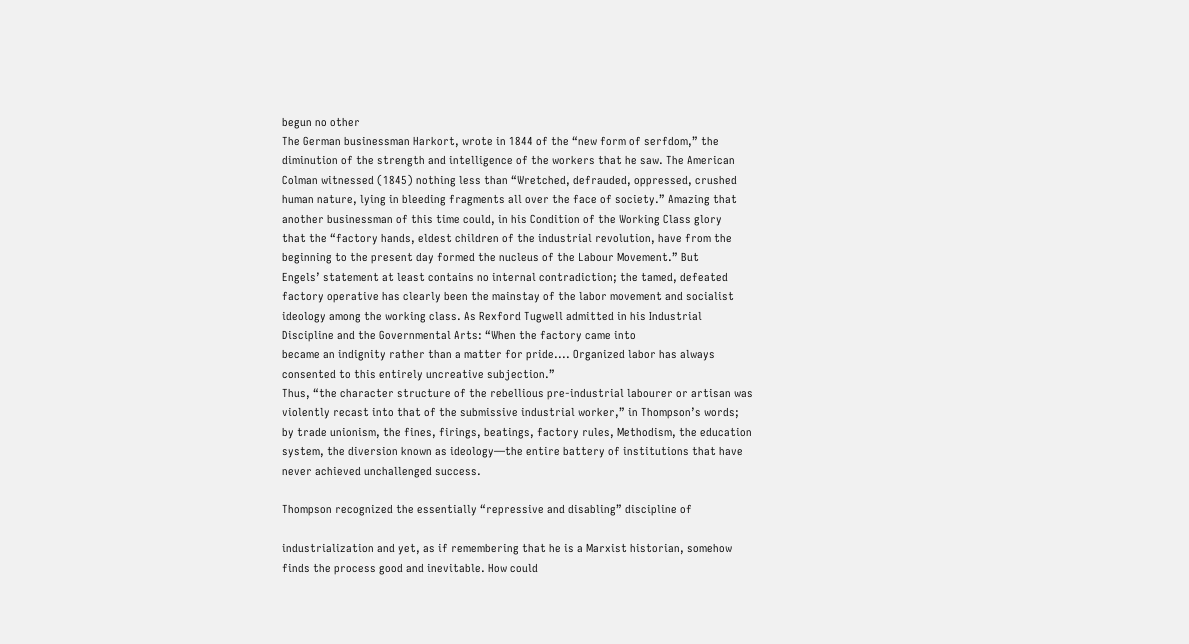begun no other
The German businessman Harkort, wrote in 1844 of the “new form of serfdom,” the
diminution of the strength and intelligence of the workers that he saw. The American
Colman witnessed (1845) nothing less than “Wretched, defrauded, oppressed, crushed
human nature, lying in bleeding fragments all over the face of society.” Amazing that
another businessman of this time could, in his Condition of the Working Class glory
that the “factory hands, eldest children of the industrial revolution, have from the
beginning to the present day formed the nucleus of the Labour Movement.” But
Engels’ statement at least contains no internal contradiction; the tamed, defeated
factory operative has clearly been the mainstay of the labor movement and socialist
ideology among the working class. As Rexford Tugwell admitted in his Industrial
Discipline and the Governmental Arts: “When the factory came into
became an indignity rather than a matter for pride.... Organized labor has always
consented to this entirely uncreative subjection.”
Thus, “the character structure of the rebellious pre-industrial labourer or artisan was
violently recast into that of the submissive industrial worker,” in Thompson’s words;
by trade unionism, the fines, firings, beatings, factory rules, Methodism, the education
system, the diversion known as ideology—the entire battery of institutions that have
never achieved unchallenged success.

Thompson recognized the essentially “repressive and disabling” discipline of

industrialization and yet, as if remembering that he is a Marxist historian, somehow
finds the process good and inevitable. How could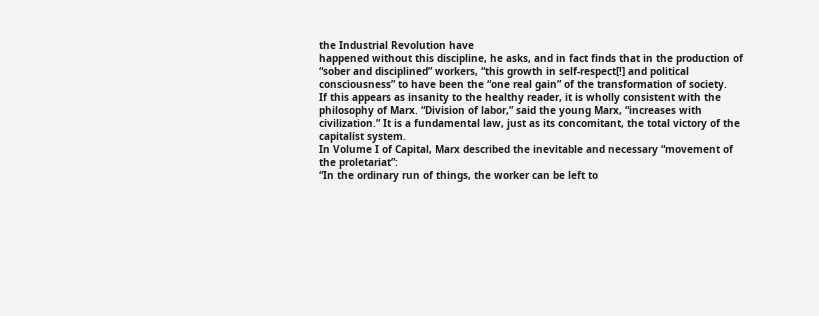the Industrial Revolution have
happened without this discipline, he asks, and in fact finds that in the production of
“sober and disciplined” workers, “this growth in self-respect[!] and political
consciousness” to have been the “one real gain” of the transformation of society.
If this appears as insanity to the healthy reader, it is wholly consistent with the
philosophy of Marx. “Division of labor,” said the young Marx, “increases with
civilization.” It is a fundamental law, just as its concomitant, the total victory of the
capitalist system.
In Volume I of Capital, Marx described the inevitable and necessary “movement of
the proletariat”:
“In the ordinary run of things, the worker can be left to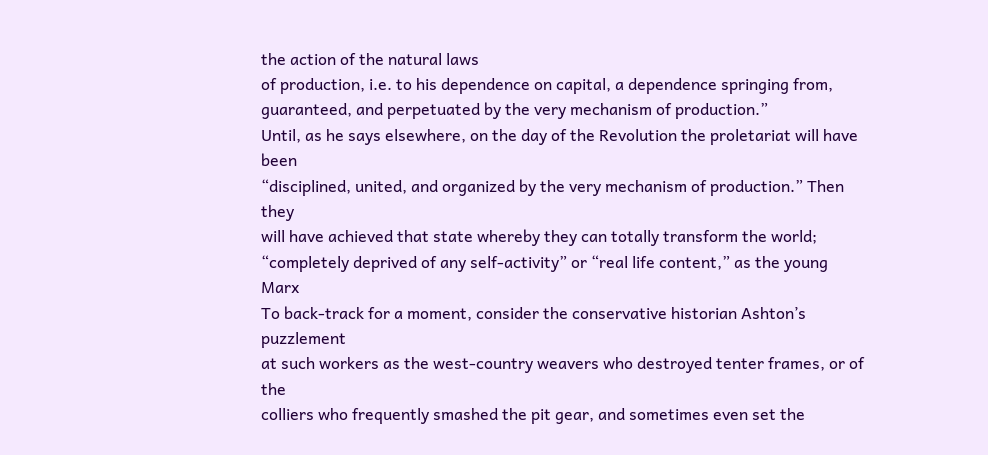the action of the natural laws
of production, i.e. to his dependence on capital, a dependence springing from,
guaranteed, and perpetuated by the very mechanism of production.”
Until, as he says elsewhere, on the day of the Revolution the proletariat will have been
“disciplined, united, and organized by the very mechanism of production.” Then they
will have achieved that state whereby they can totally transform the world;
“completely deprived of any self-activity” or “real life content,” as the young Marx
To back-track for a moment, consider the conservative historian Ashton’s puzzlement
at such workers as the west-country weavers who destroyed tenter frames, or of the
colliers who frequently smashed the pit gear, and sometimes even set the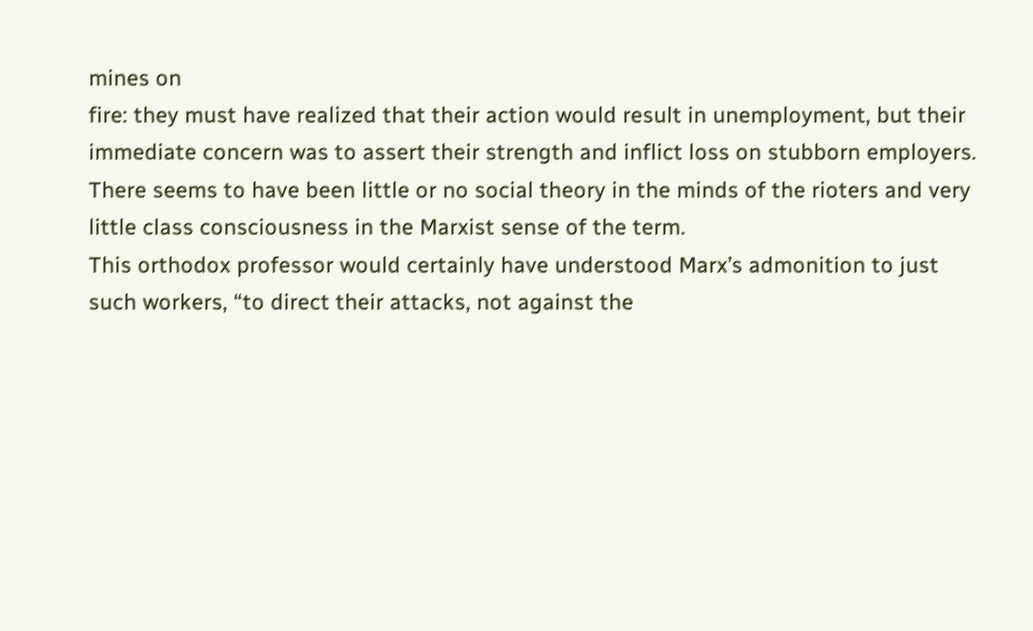mines on
fire: they must have realized that their action would result in unemployment, but their
immediate concern was to assert their strength and inflict loss on stubborn employers.
There seems to have been little or no social theory in the minds of the rioters and very
little class consciousness in the Marxist sense of the term.
This orthodox professor would certainly have understood Marx’s admonition to just
such workers, “to direct their attacks, not against the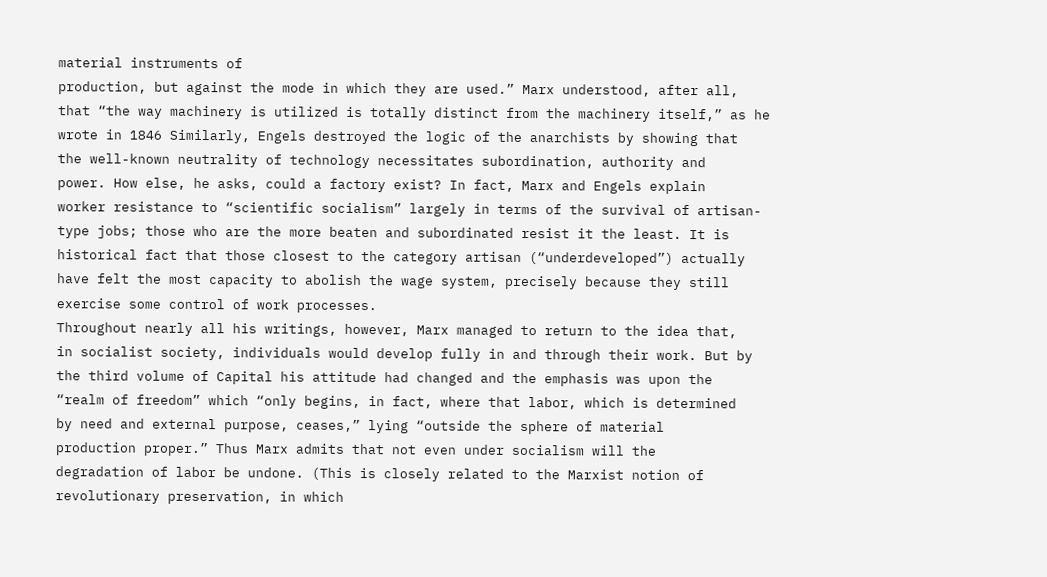material instruments of
production, but against the mode in which they are used.” Marx understood, after all,
that “the way machinery is utilized is totally distinct from the machinery itself,” as he
wrote in 1846 Similarly, Engels destroyed the logic of the anarchists by showing that
the well-known neutrality of technology necessitates subordination, authority and
power. How else, he asks, could a factory exist? In fact, Marx and Engels explain
worker resistance to “scientific socialism” largely in terms of the survival of artisan-
type jobs; those who are the more beaten and subordinated resist it the least. It is
historical fact that those closest to the category artisan (“underdeveloped”) actually
have felt the most capacity to abolish the wage system, precisely because they still
exercise some control of work processes.
Throughout nearly all his writings, however, Marx managed to return to the idea that,
in socialist society, individuals would develop fully in and through their work. But by
the third volume of Capital his attitude had changed and the emphasis was upon the
“realm of freedom” which “only begins, in fact, where that labor, which is determined
by need and external purpose, ceases,” lying “outside the sphere of material
production proper.” Thus Marx admits that not even under socialism will the
degradation of labor be undone. (This is closely related to the Marxist notion of
revolutionary preservation, in which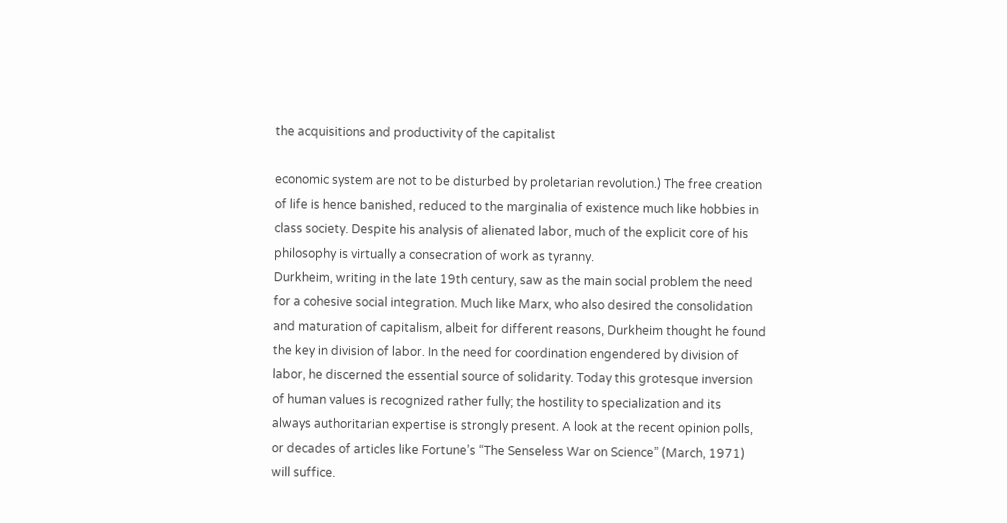the acquisitions and productivity of the capitalist

economic system are not to be disturbed by proletarian revolution.) The free creation
of life is hence banished, reduced to the marginalia of existence much like hobbies in
class society. Despite his analysis of alienated labor, much of the explicit core of his
philosophy is virtually a consecration of work as tyranny.
Durkheim, writing in the late 19th century, saw as the main social problem the need
for a cohesive social integration. Much like Marx, who also desired the consolidation
and maturation of capitalism, albeit for different reasons, Durkheim thought he found
the key in division of labor. In the need for coordination engendered by division of
labor, he discerned the essential source of solidarity. Today this grotesque inversion
of human values is recognized rather fully; the hostility to specialization and its
always authoritarian expertise is strongly present. A look at the recent opinion polls,
or decades of articles like Fortune’s “The Senseless War on Science” (March, 1971)
will suffice.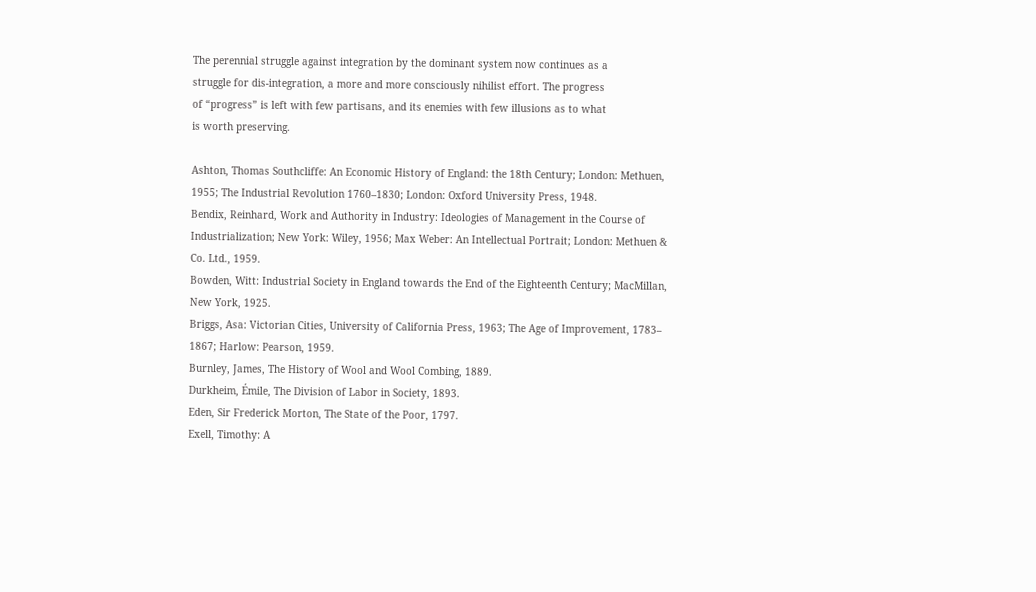The perennial struggle against integration by the dominant system now continues as a
struggle for dis-integration, a more and more consciously nihilist effort. The progress
of “progress” is left with few partisans, and its enemies with few illusions as to what
is worth preserving.

Ashton, Thomas Southcliffe: An Economic History of England: the 18th Century; London: Methuen,
1955; The Industrial Revolution 1760–1830; London: Oxford University Press, 1948.
Bendix, Reinhard, Work and Authority in Industry: Ideologies of Management in the Course of
Industrialization; New York: Wiley, 1956; Max Weber: An Intellectual Portrait; London: Methuen &
Co. Ltd., 1959.
Bowden, Witt: Industrial Society in England towards the End of the Eighteenth Century; MacMillan,
New York, 1925.
Briggs, Asa: Victorian Cities, University of California Press, 1963; The Age of Improvement, 1783–
1867; Harlow: Pearson, 1959.
Burnley, James, The History of Wool and Wool Combing, 1889.
Durkheim, Émile, The Division of Labor in Society, 1893.
Eden, Sir Frederick Morton, The State of the Poor, 1797.
Exell, Timothy: A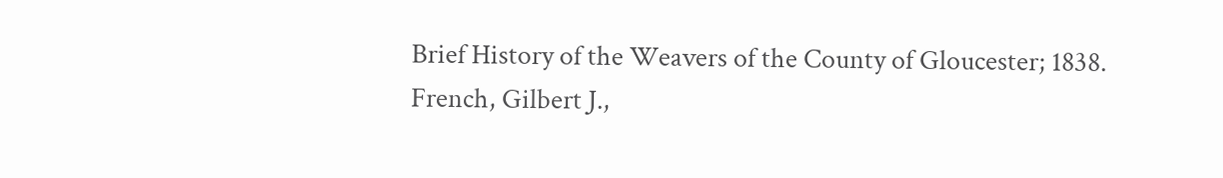Brief History of the Weavers of the County of Gloucester; 1838.
French, Gilbert J.,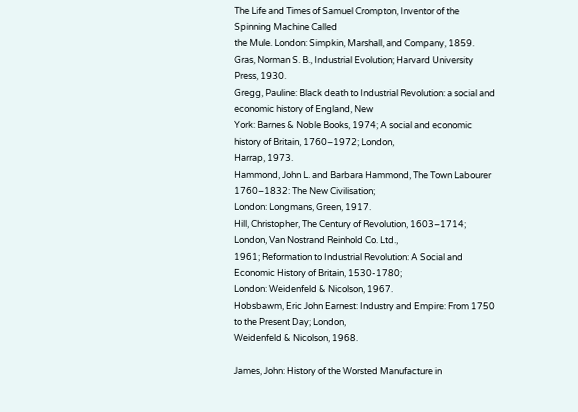The Life and Times of Samuel Crompton, Inventor of the Spinning Machine Called
the Mule. London: Simpkin, Marshall, and Company, 1859.
Gras, Norman S. B., Industrial Evolution; Harvard University Press, 1930.
Gregg, Pauline: Black death to Industrial Revolution: a social and economic history of England, New
York: Barnes & Noble Books, 1974; A social and economic history of Britain, 1760–1972; London,
Harrap, 1973.
Hammond, John L. and Barbara Hammond, The Town Labourer 1760–1832: The New Civilisation;
London: Longmans, Green, 1917.
Hill, Christopher, The Century of Revolution, 1603–1714; London, Van Nostrand Reinhold Co. Ltd.,
1961; Reformation to Industrial Revolution: A Social and Economic History of Britain, 1530-1780;
London: Weidenfeld & Nicolson, 1967.
Hobsbawm, Eric John Earnest: Industry and Empire: From 1750 to the Present Day; London,
Weidenfeld & Nicolson, 1968.

James, John: History of the Worsted Manufacture in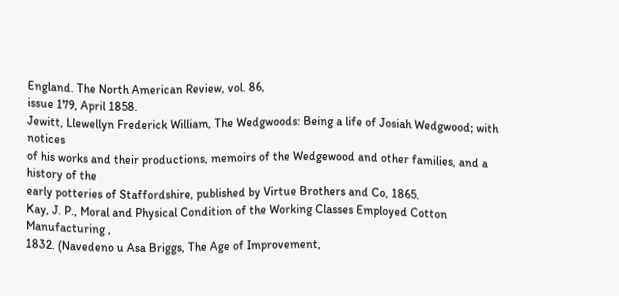England. The North American Review, vol. 86,
issue 179, April 1858.
Jewitt, Llewellyn Frederick William, The Wedgwoods: Being a life of Josiah Wedgwood; with notices
of his works and their productions, memoirs of the Wedgewood and other families, and a history of the
early potteries of Staffordshire, published by Virtue Brothers and Co, 1865.
Kay, J. P., Moral and Physical Condition of the Working Classes Employed Cotton Manufacturing ,
1832. (Navedeno u Asa Briggs, The Age of Improvement,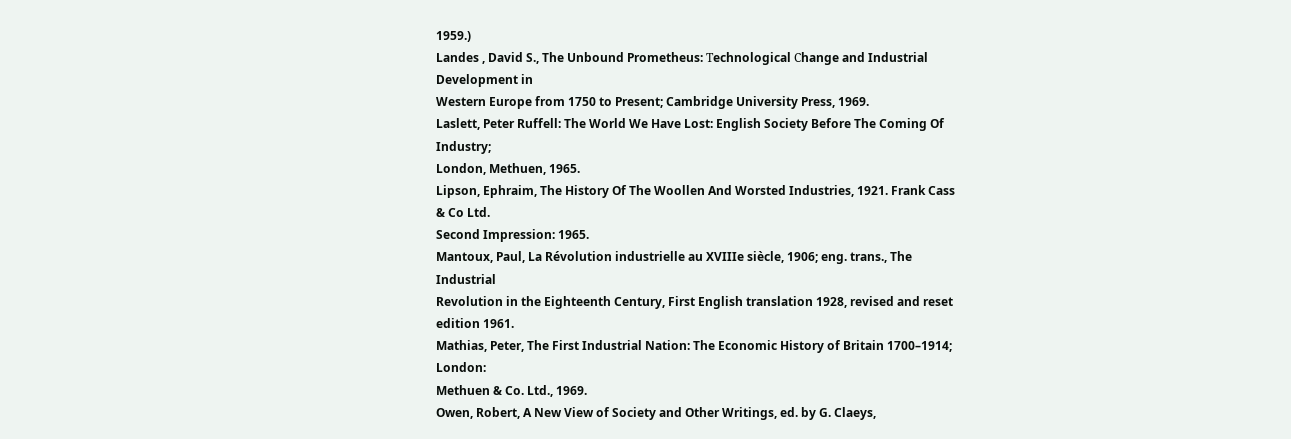1959.)
Landes , David S., The Unbound Prometheus: Тechnological Сhange and Industrial Development in
Western Europe from 1750 to Present; Cambridge University Press, 1969.
Laslett, Peter Ruffell: The World We Have Lost: English Society Before The Coming Of Industry;
London, Methuen, 1965.
Lipson, Ephraim, The History Of The Woollen And Worsted Industries, 1921. Frank Cass & Co Ltd.
Second Impression: 1965.
Mantoux, Paul, La Révolution industrielle au XVIIIe siècle, 1906; eng. trans., The Industrial
Revolution in the Eighteenth Century, First English translation 1928, revised and reset edition 1961.
Mathias, Peter, The First Industrial Nation: The Economic History of Britain 1700–1914; London:
Methuen & Co. Ltd., 1969.
Owen, Robert, A New View of Society and Other Writings, ed. by G. Claeys,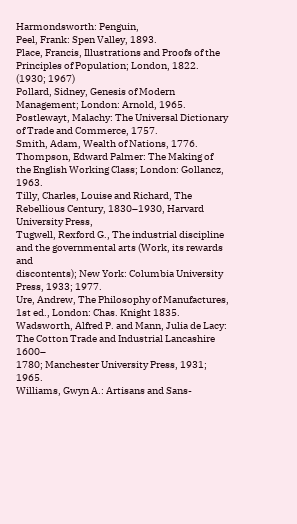Harmondsworth: Penguin,
Peel, Frank: Spen Valley, 1893.
Place, Francis, Illustrations and Proofs of the Principles of Population; London, 1822. (1930; 1967)
Pollard, Sidney, Genesis of Modern Management; London: Arnold, 1965.
Postlewayt, Malachy: The Universal Dictionary of Trade and Commerce, 1757.
Smith, Adam, Wealth of Nations, 1776.
Thompson, Edward Palmer: The Making of the English Working Class; London: Gollancz, 1963.
Tilly, Charles, Louise and Richard, The Rebellious Century, 1830–1930, Harvard University Press,
Tugwell, Rexford G., The industrial discipline and the governmental arts (Work, its rewards and
discontents); New York: Columbia University Press, 1933; 1977.
Ure, Andrew, The Philosophy of Manufactures, 1st ed., London: Chas. Knight 1835.
Wadsworth, Alfred P. and Mann, Julia de Lacy: The Cotton Trade and Industrial Lancashire 1600–
1780; Manchester University Press, 1931; 1965.
Williams, Gwyn A.: Artisans and Sans-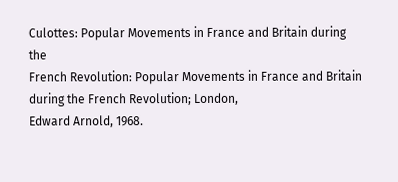Culottes: Popular Movements in France and Britain during the
French Revolution: Popular Movements in France and Britain during the French Revolution; London,
Edward Arnold, 1968.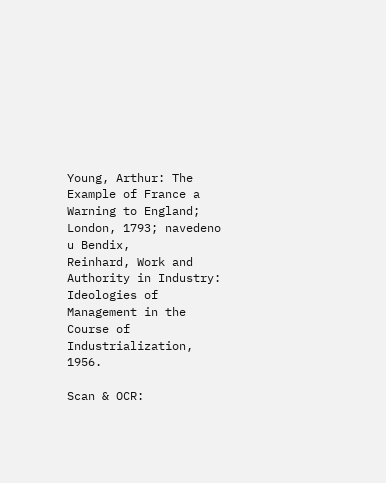Young, Arthur: The Example of France a Warning to England; London, 1793; navedeno u Bendix,
Reinhard, Work and Authority in Industry: Ideologies of Management in the Course of
Industrialization, 1956.

Scan & OCR: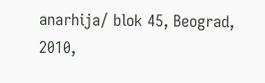anarhija/ blok 45, Beograd, 2010,